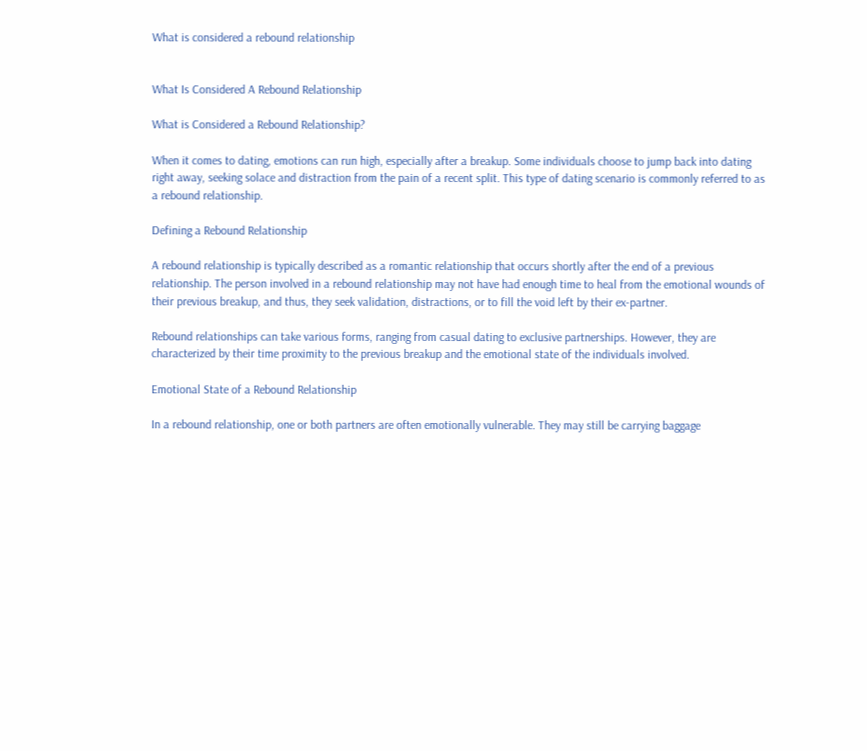What is considered a rebound relationship


What Is Considered A Rebound Relationship

What is Considered a Rebound Relationship?

When it comes to dating, emotions can run high, especially after a breakup. Some individuals choose to jump back into dating right away, seeking solace and distraction from the pain of a recent split. This type of dating scenario is commonly referred to as a rebound relationship.

Defining a Rebound Relationship

A rebound relationship is typically described as a romantic relationship that occurs shortly after the end of a previous relationship. The person involved in a rebound relationship may not have had enough time to heal from the emotional wounds of their previous breakup, and thus, they seek validation, distractions, or to fill the void left by their ex-partner.

Rebound relationships can take various forms, ranging from casual dating to exclusive partnerships. However, they are characterized by their time proximity to the previous breakup and the emotional state of the individuals involved.

Emotional State of a Rebound Relationship

In a rebound relationship, one or both partners are often emotionally vulnerable. They may still be carrying baggage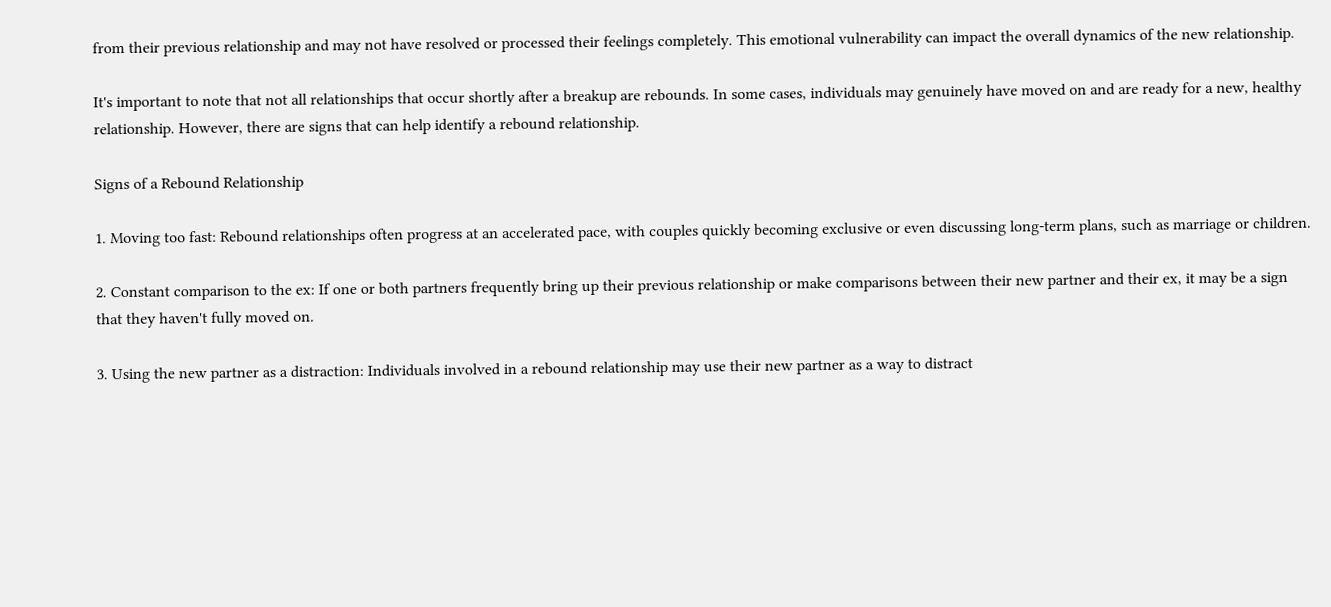from their previous relationship and may not have resolved or processed their feelings completely. This emotional vulnerability can impact the overall dynamics of the new relationship.

It's important to note that not all relationships that occur shortly after a breakup are rebounds. In some cases, individuals may genuinely have moved on and are ready for a new, healthy relationship. However, there are signs that can help identify a rebound relationship.

Signs of a Rebound Relationship

1. Moving too fast: Rebound relationships often progress at an accelerated pace, with couples quickly becoming exclusive or even discussing long-term plans, such as marriage or children.

2. Constant comparison to the ex: If one or both partners frequently bring up their previous relationship or make comparisons between their new partner and their ex, it may be a sign that they haven't fully moved on.

3. Using the new partner as a distraction: Individuals involved in a rebound relationship may use their new partner as a way to distract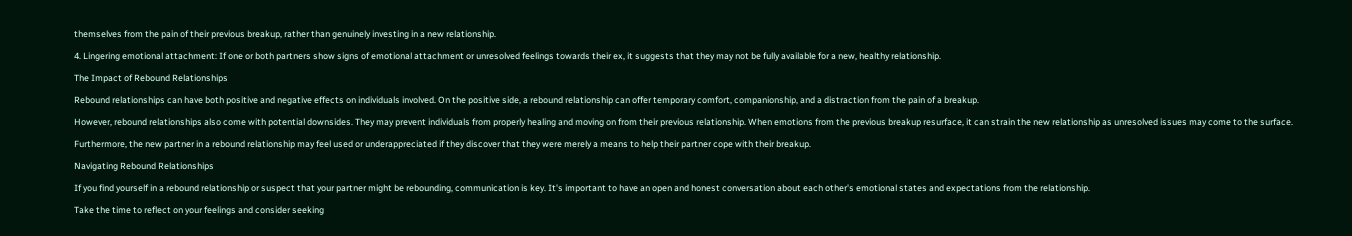themselves from the pain of their previous breakup, rather than genuinely investing in a new relationship.

4. Lingering emotional attachment: If one or both partners show signs of emotional attachment or unresolved feelings towards their ex, it suggests that they may not be fully available for a new, healthy relationship.

The Impact of Rebound Relationships

Rebound relationships can have both positive and negative effects on individuals involved. On the positive side, a rebound relationship can offer temporary comfort, companionship, and a distraction from the pain of a breakup.

However, rebound relationships also come with potential downsides. They may prevent individuals from properly healing and moving on from their previous relationship. When emotions from the previous breakup resurface, it can strain the new relationship as unresolved issues may come to the surface.

Furthermore, the new partner in a rebound relationship may feel used or underappreciated if they discover that they were merely a means to help their partner cope with their breakup.

Navigating Rebound Relationships

If you find yourself in a rebound relationship or suspect that your partner might be rebounding, communication is key. It's important to have an open and honest conversation about each other's emotional states and expectations from the relationship.

Take the time to reflect on your feelings and consider seeking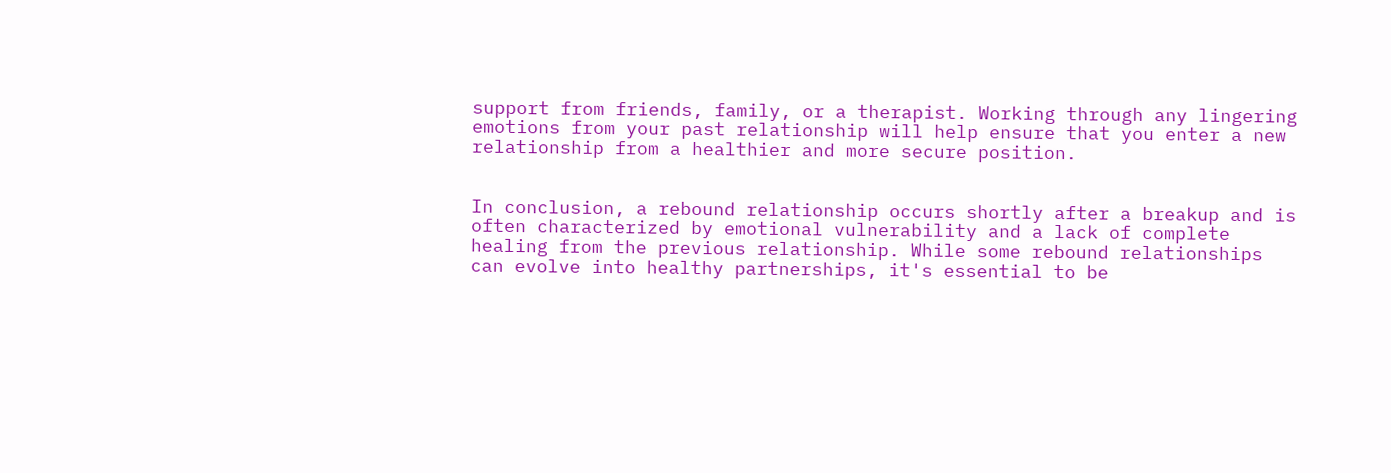support from friends, family, or a therapist. Working through any lingering emotions from your past relationship will help ensure that you enter a new relationship from a healthier and more secure position.


In conclusion, a rebound relationship occurs shortly after a breakup and is often characterized by emotional vulnerability and a lack of complete healing from the previous relationship. While some rebound relationships can evolve into healthy partnerships, it's essential to be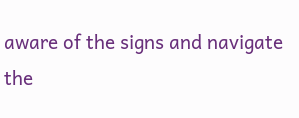aware of the signs and navigate the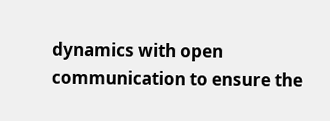dynamics with open communication to ensure the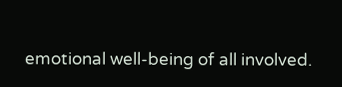emotional well-being of all involved.